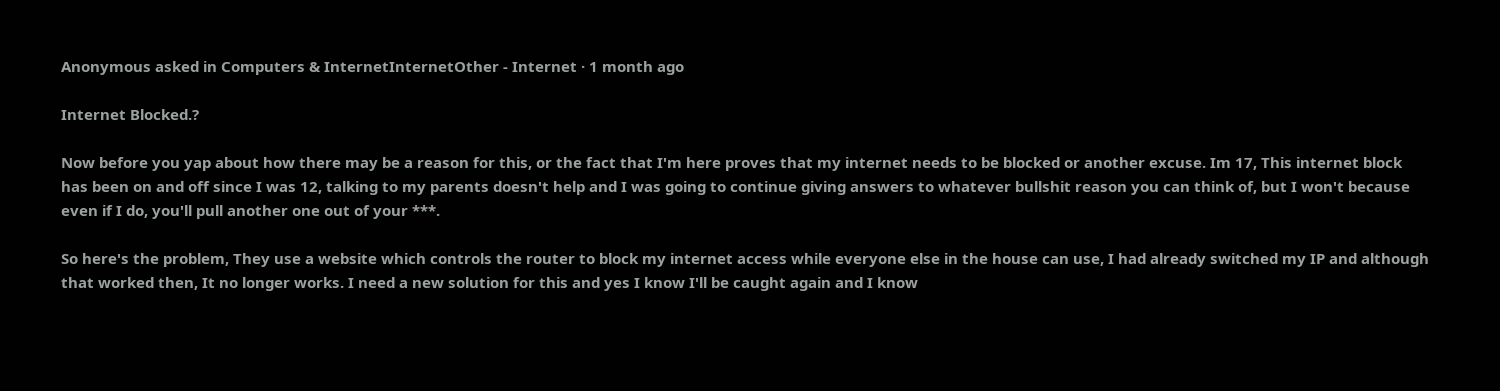Anonymous asked in Computers & InternetInternetOther - Internet · 1 month ago

Internet Blocked.?

Now before you yap about how there may be a reason for this, or the fact that I'm here proves that my internet needs to be blocked or another excuse. Im 17, This internet block has been on and off since I was 12, talking to my parents doesn't help and I was going to continue giving answers to whatever bullshit reason you can think of, but I won't because even if I do, you'll pull another one out of your ***.

So here's the problem, They use a website which controls the router to block my internet access while everyone else in the house can use, I had already switched my IP and although that worked then, It no longer works. I need a new solution for this and yes I know I'll be caught again and I know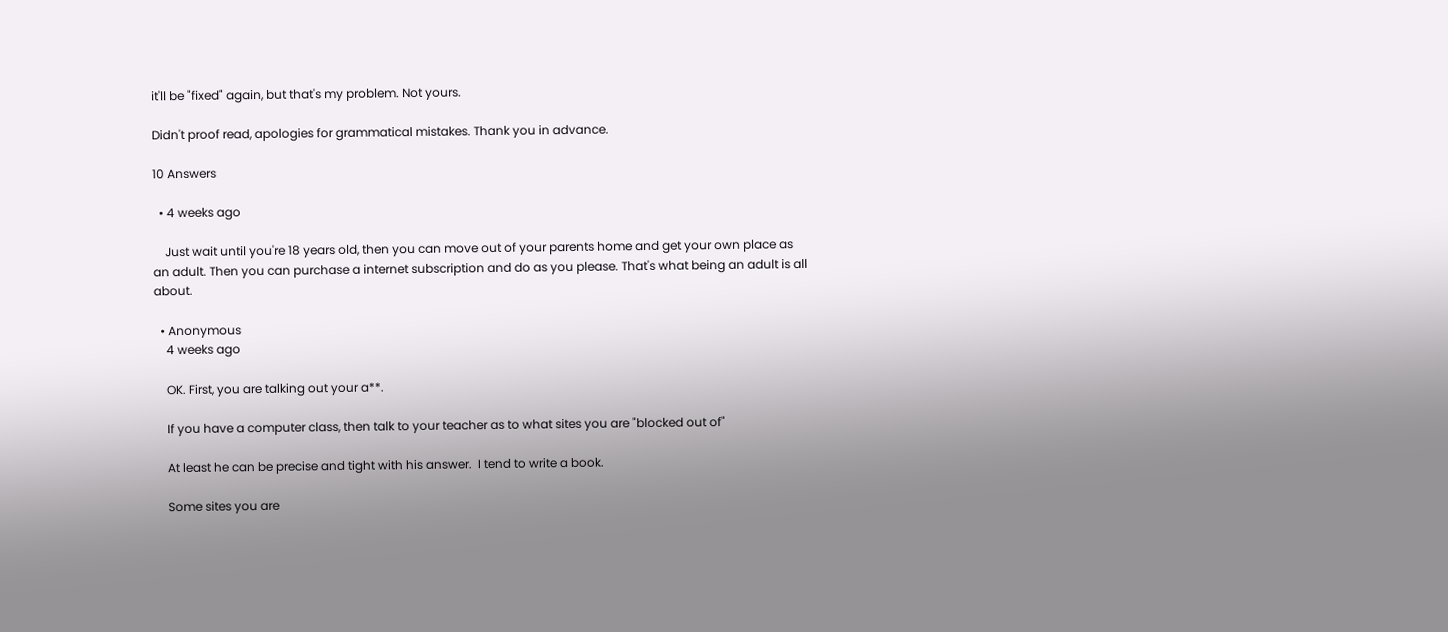it'll be "fixed" again, but that's my problem. Not yours.

Didn't proof read, apologies for grammatical mistakes. Thank you in advance.

10 Answers

  • 4 weeks ago

    Just wait until you're 18 years old, then you can move out of your parents home and get your own place as an adult. Then you can purchase a internet subscription and do as you please. That's what being an adult is all about.

  • Anonymous
    4 weeks ago

    OK. First, you are talking out your a**.

    If you have a computer class, then talk to your teacher as to what sites you are "blocked out of"

    At least he can be precise and tight with his answer.  I tend to write a book.

    Some sites you are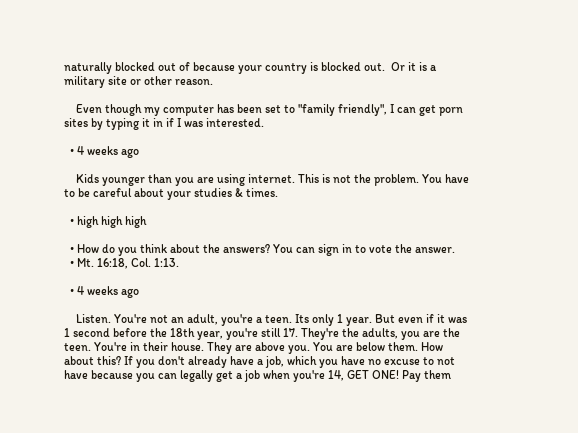naturally blocked out of because your country is blocked out.  Or it is a military site or other reason.

    Even though my computer has been set to "family friendly", I can get porn sites by typing it in if I was interested.

  • 4 weeks ago

    Kids younger than you are using internet. This is not the problem. You have to be careful about your studies & times.

  • high high high

  • How do you think about the answers? You can sign in to vote the answer.
  • Mt. 16:18, Col. 1:13.

  • 4 weeks ago

    Listen. You're not an adult, you're a teen. Its only 1 year. But even if it was 1 second before the 18th year, you're still 17. They're the adults, you are the teen. You're in their house. They are above you. You are below them. How about this? If you don't already have a job, which you have no excuse to not have because you can legally get a job when you're 14, GET ONE! Pay them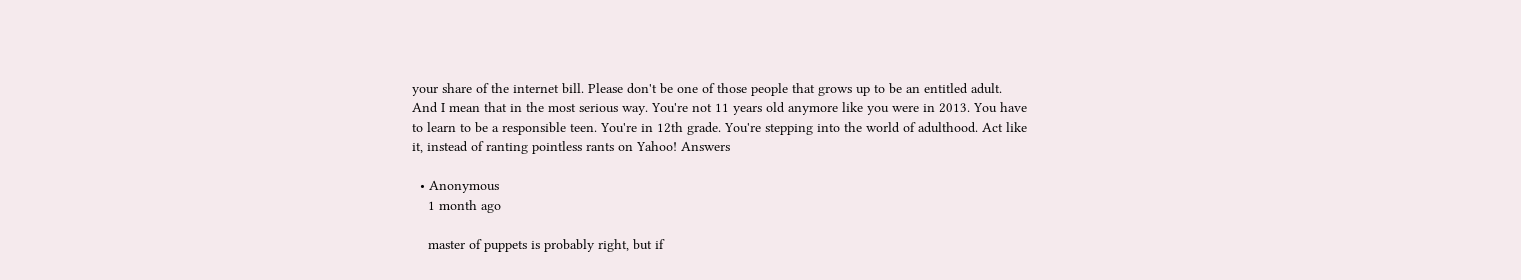your share of the internet bill. Please don't be one of those people that grows up to be an entitled adult. And I mean that in the most serious way. You're not 11 years old anymore like you were in 2013. You have to learn to be a responsible teen. You're in 12th grade. You're stepping into the world of adulthood. Act like it, instead of ranting pointless rants on Yahoo! Answers

  • Anonymous
    1 month ago

    master of puppets is probably right, but if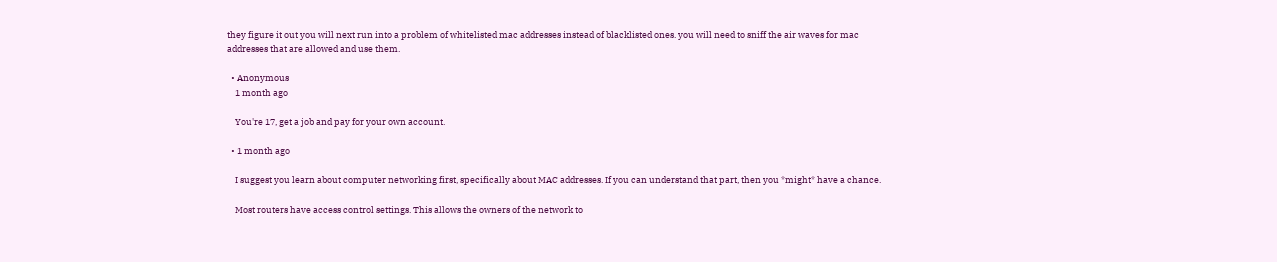they figure it out you will next run into a problem of whitelisted mac addresses instead of blacklisted ones. you will need to sniff the air waves for mac addresses that are allowed and use them.

  • Anonymous
    1 month ago

    You're 17, get a job and pay for your own account.

  • 1 month ago

    I suggest you learn about computer networking first, specifically about MAC addresses. If you can understand that part, then you *might* have a chance.

    Most routers have access control settings. This allows the owners of the network to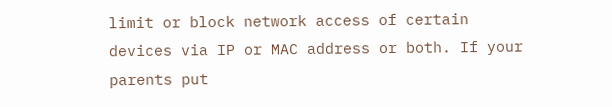limit or block network access of certain devices via IP or MAC address or both. If your parents put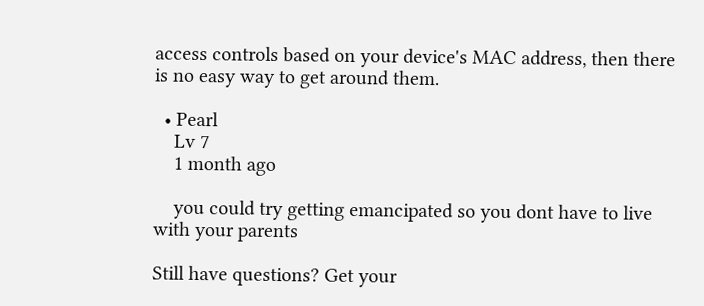access controls based on your device's MAC address, then there is no easy way to get around them.

  • Pearl
    Lv 7
    1 month ago

    you could try getting emancipated so you dont have to live with your parents

Still have questions? Get your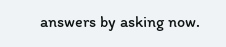answers by asking now.